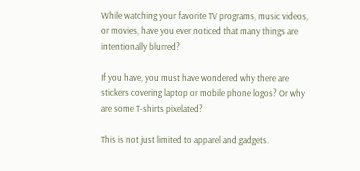While watching your favorite TV programs, music videos, or movies, have you ever noticed that many things are intentionally blurred?

If you have, you must have wondered why there are stickers covering laptop or mobile phone logos? Or why are some T-shirts pixelated?

This is not just limited to apparel and gadgets.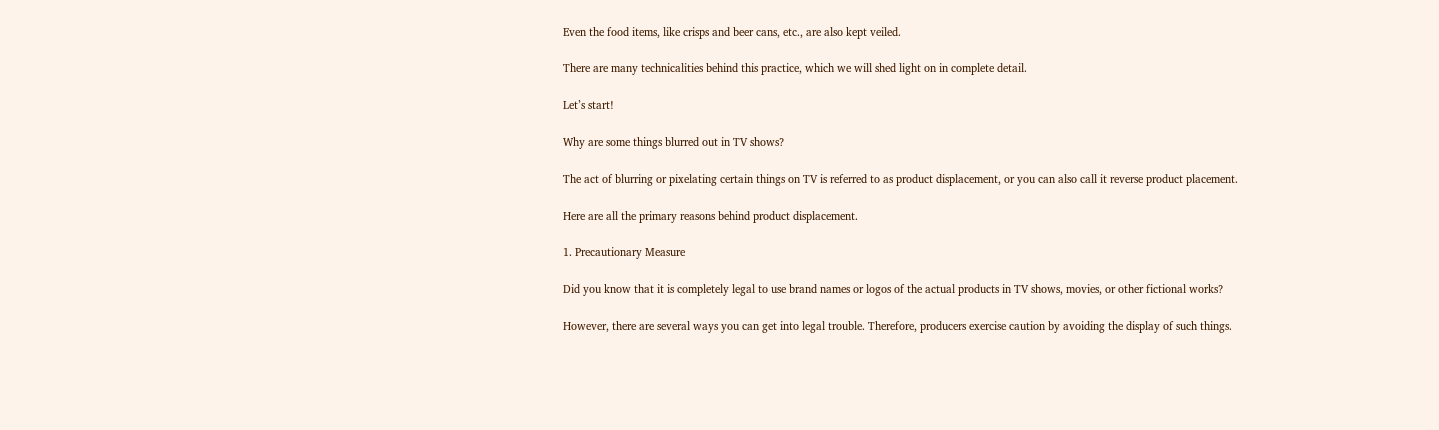Even the food items, like crisps and beer cans, etc., are also kept veiled.

There are many technicalities behind this practice, which we will shed light on in complete detail.

Let’s start!

Why are some things blurred out in TV shows?

The act of blurring or pixelating certain things on TV is referred to as product displacement, or you can also call it reverse product placement.

Here are all the primary reasons behind product displacement.

1. Precautionary Measure

Did you know that it is completely legal to use brand names or logos of the actual products in TV shows, movies, or other fictional works?

However, there are several ways you can get into legal trouble. Therefore, producers exercise caution by avoiding the display of such things.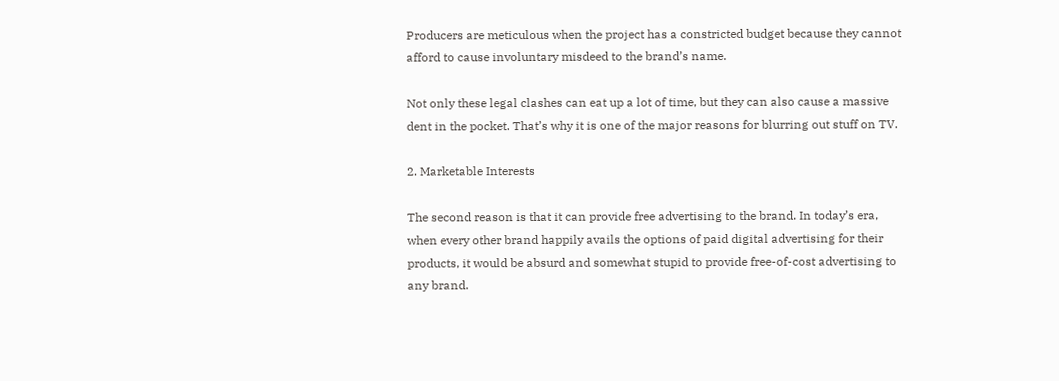Producers are meticulous when the project has a constricted budget because they cannot afford to cause involuntary misdeed to the brand’s name.

Not only these legal clashes can eat up a lot of time, but they can also cause a massive dent in the pocket. That’s why it is one of the major reasons for blurring out stuff on TV.

2. Marketable Interests

The second reason is that it can provide free advertising to the brand. In today’s era, when every other brand happily avails the options of paid digital advertising for their products, it would be absurd and somewhat stupid to provide free-of-cost advertising to any brand.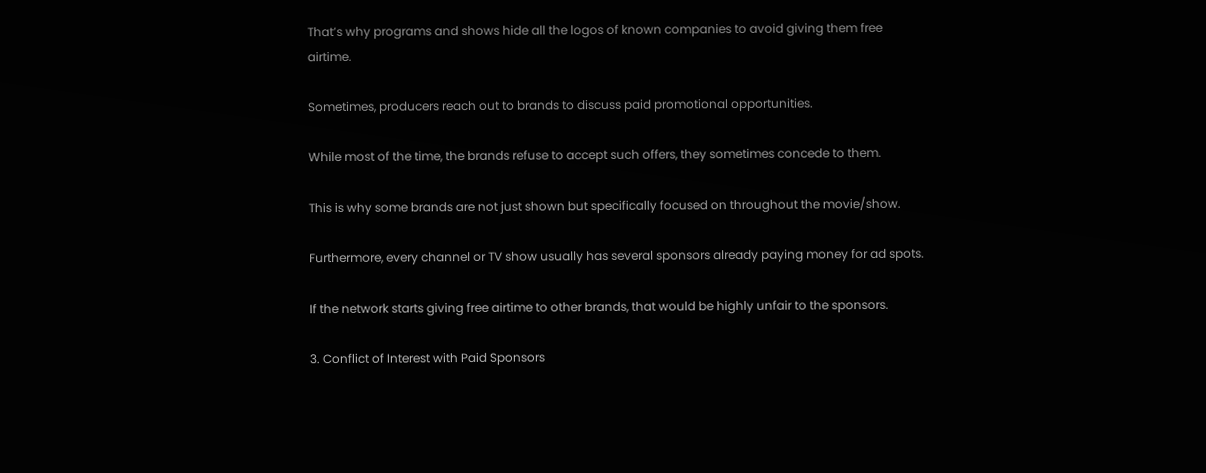That’s why programs and shows hide all the logos of known companies to avoid giving them free airtime.

Sometimes, producers reach out to brands to discuss paid promotional opportunities.

While most of the time, the brands refuse to accept such offers, they sometimes concede to them.

This is why some brands are not just shown but specifically focused on throughout the movie/show.

Furthermore, every channel or TV show usually has several sponsors already paying money for ad spots.

If the network starts giving free airtime to other brands, that would be highly unfair to the sponsors.

3. Conflict of Interest with Paid Sponsors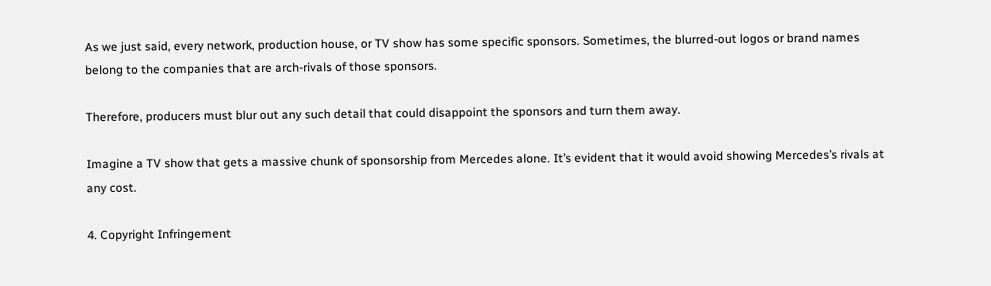As we just said, every network, production house, or TV show has some specific sponsors. Sometimes, the blurred-out logos or brand names belong to the companies that are arch-rivals of those sponsors.

Therefore, producers must blur out any such detail that could disappoint the sponsors and turn them away.

Imagine a TV show that gets a massive chunk of sponsorship from Mercedes alone. It’s evident that it would avoid showing Mercedes’s rivals at any cost.

4. Copyright Infringement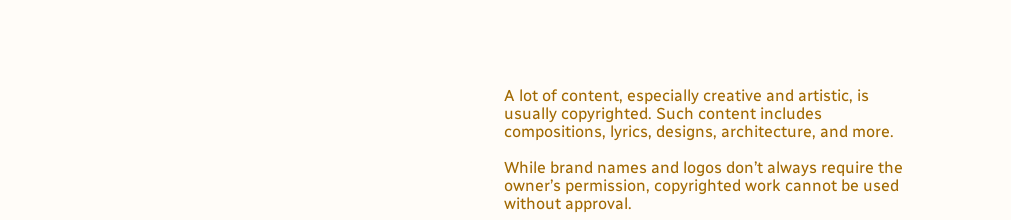A lot of content, especially creative and artistic, is usually copyrighted. Such content includes compositions, lyrics, designs, architecture, and more.

While brand names and logos don’t always require the owner’s permission, copyrighted work cannot be used without approval.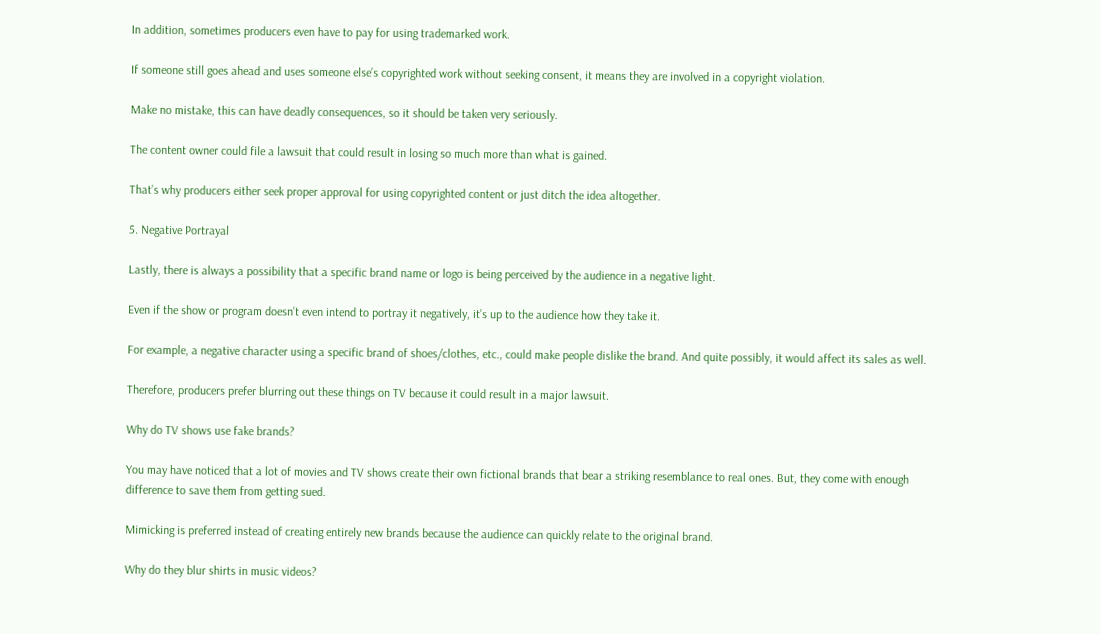In addition, sometimes producers even have to pay for using trademarked work.

If someone still goes ahead and uses someone else’s copyrighted work without seeking consent, it means they are involved in a copyright violation.

Make no mistake, this can have deadly consequences, so it should be taken very seriously.

The content owner could file a lawsuit that could result in losing so much more than what is gained.

That’s why producers either seek proper approval for using copyrighted content or just ditch the idea altogether.

5. Negative Portrayal

Lastly, there is always a possibility that a specific brand name or logo is being perceived by the audience in a negative light.

Even if the show or program doesn’t even intend to portray it negatively, it’s up to the audience how they take it.

For example, a negative character using a specific brand of shoes/clothes, etc., could make people dislike the brand. And quite possibly, it would affect its sales as well.

Therefore, producers prefer blurring out these things on TV because it could result in a major lawsuit.

Why do TV shows use fake brands?

You may have noticed that a lot of movies and TV shows create their own fictional brands that bear a striking resemblance to real ones. But, they come with enough difference to save them from getting sued.

Mimicking is preferred instead of creating entirely new brands because the audience can quickly relate to the original brand.

Why do they blur shirts in music videos?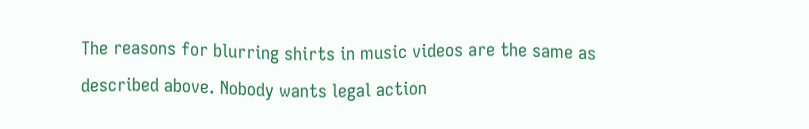The reasons for blurring shirts in music videos are the same as described above. Nobody wants legal action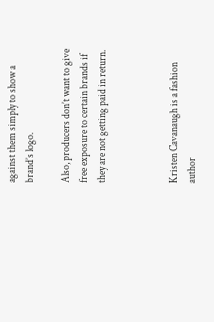against them simply to show a brand’s logo.

Also, producers don’t want to give free exposure to certain brands if they are not getting paid in return.



Kristen Cavanaugh is a fashion author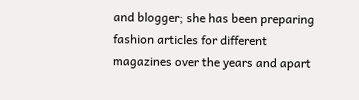and blogger; she has been preparing fashion articles for different magazines over the years and apart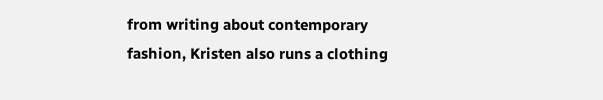from writing about contemporary fashion, Kristen also runs a clothing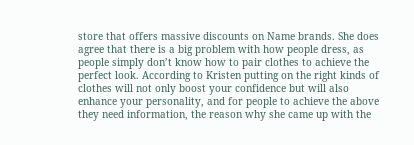store that offers massive discounts on Name brands. She does agree that there is a big problem with how people dress, as people simply don’t know how to pair clothes to achieve the perfect look. According to Kristen putting on the right kinds of clothes will not only boost your confidence but will also enhance your personality, and for people to achieve the above they need information, the reason why she came up with the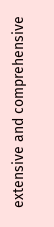extensive and comprehensive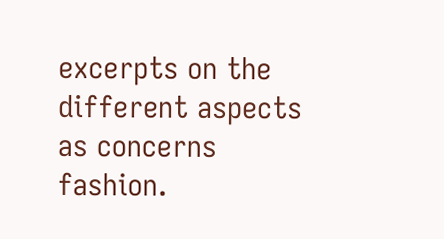excerpts on the different aspects as concerns fashion.